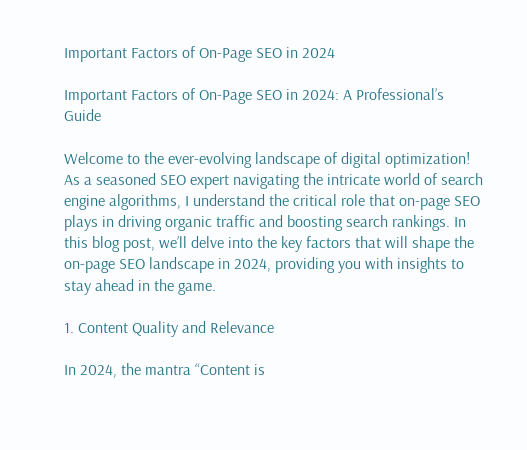Important Factors of On-Page SEO in 2024

Important Factors of On-Page SEO in 2024: A Professional’s Guide

Welcome to the ever-evolving landscape of digital optimization! As a seasoned SEO expert navigating the intricate world of search engine algorithms, I understand the critical role that on-page SEO plays in driving organic traffic and boosting search rankings. In this blog post, we’ll delve into the key factors that will shape the on-page SEO landscape in 2024, providing you with insights to stay ahead in the game.

1. Content Quality and Relevance

In 2024, the mantra “Content is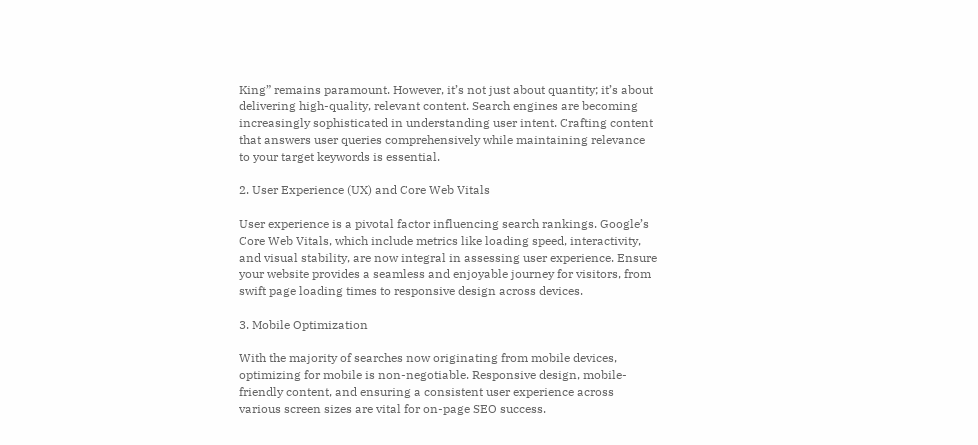King” remains paramount. However, it’s not just about quantity; it’s about delivering high-quality, relevant content. Search engines are becoming increasingly sophisticated in understanding user intent. Crafting content that answers user queries comprehensively while maintaining relevance to your target keywords is essential.

2. User Experience (UX) and Core Web Vitals

User experience is a pivotal factor influencing search rankings. Google’s Core Web Vitals, which include metrics like loading speed, interactivity, and visual stability, are now integral in assessing user experience. Ensure your website provides a seamless and enjoyable journey for visitors, from swift page loading times to responsive design across devices.

3. Mobile Optimization

With the majority of searches now originating from mobile devices, optimizing for mobile is non-negotiable. Responsive design, mobile-friendly content, and ensuring a consistent user experience across various screen sizes are vital for on-page SEO success.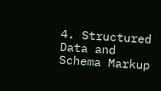4. Structured Data and Schema Markup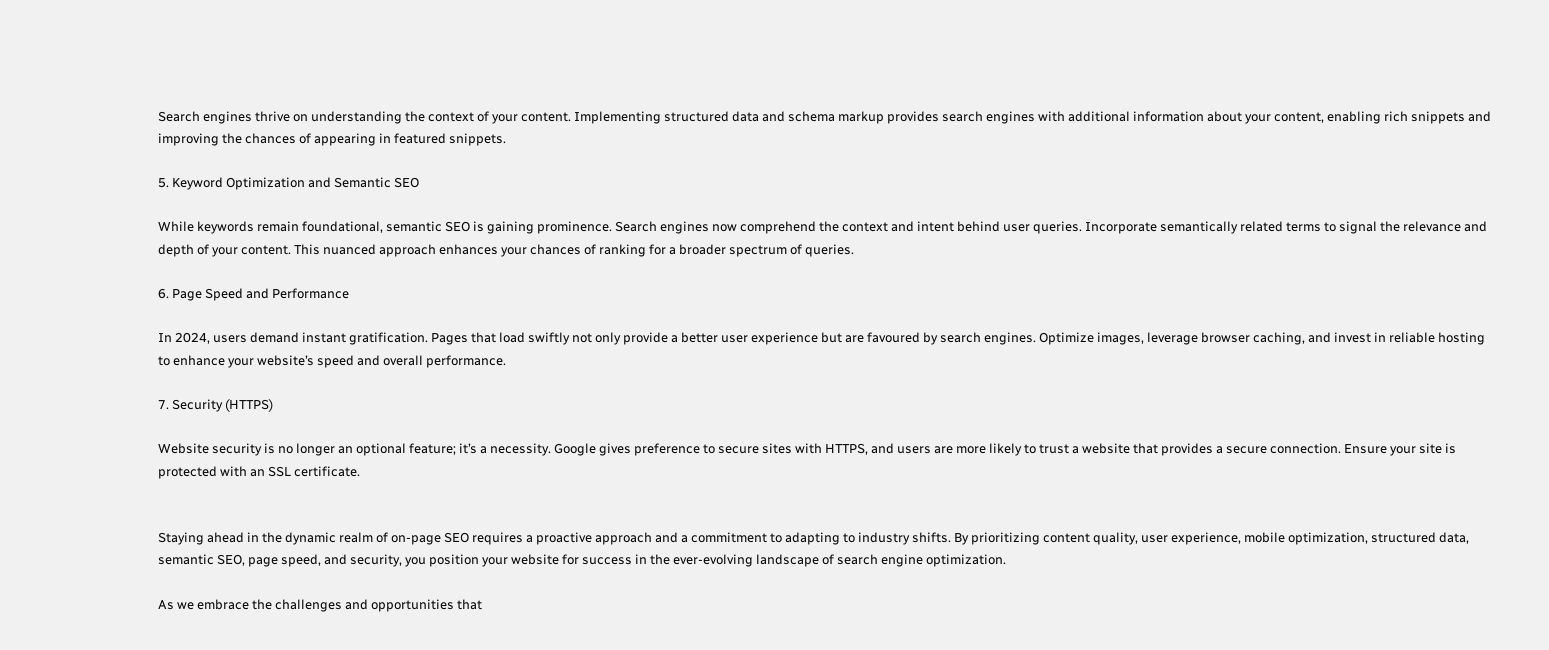Search engines thrive on understanding the context of your content. Implementing structured data and schema markup provides search engines with additional information about your content, enabling rich snippets and improving the chances of appearing in featured snippets.

5. Keyword Optimization and Semantic SEO

While keywords remain foundational, semantic SEO is gaining prominence. Search engines now comprehend the context and intent behind user queries. Incorporate semantically related terms to signal the relevance and depth of your content. This nuanced approach enhances your chances of ranking for a broader spectrum of queries.

6. Page Speed and Performance

In 2024, users demand instant gratification. Pages that load swiftly not only provide a better user experience but are favoured by search engines. Optimize images, leverage browser caching, and invest in reliable hosting to enhance your website’s speed and overall performance.

7. Security (HTTPS)

Website security is no longer an optional feature; it’s a necessity. Google gives preference to secure sites with HTTPS, and users are more likely to trust a website that provides a secure connection. Ensure your site is protected with an SSL certificate.


Staying ahead in the dynamic realm of on-page SEO requires a proactive approach and a commitment to adapting to industry shifts. By prioritizing content quality, user experience, mobile optimization, structured data, semantic SEO, page speed, and security, you position your website for success in the ever-evolving landscape of search engine optimization.

As we embrace the challenges and opportunities that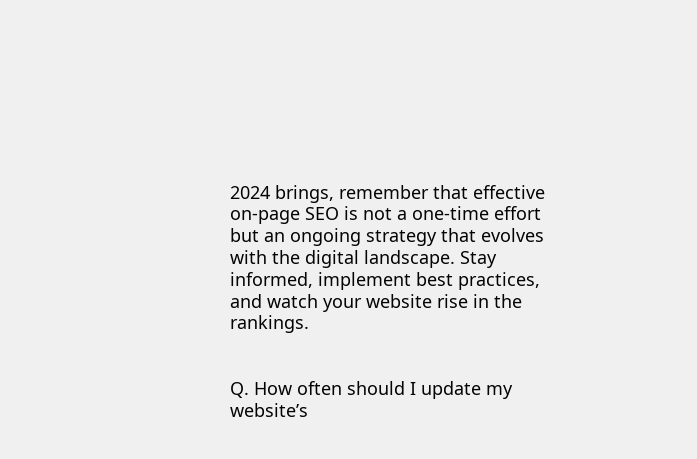2024 brings, remember that effective on-page SEO is not a one-time effort but an ongoing strategy that evolves with the digital landscape. Stay informed, implement best practices, and watch your website rise in the rankings.


Q. How often should I update my website’s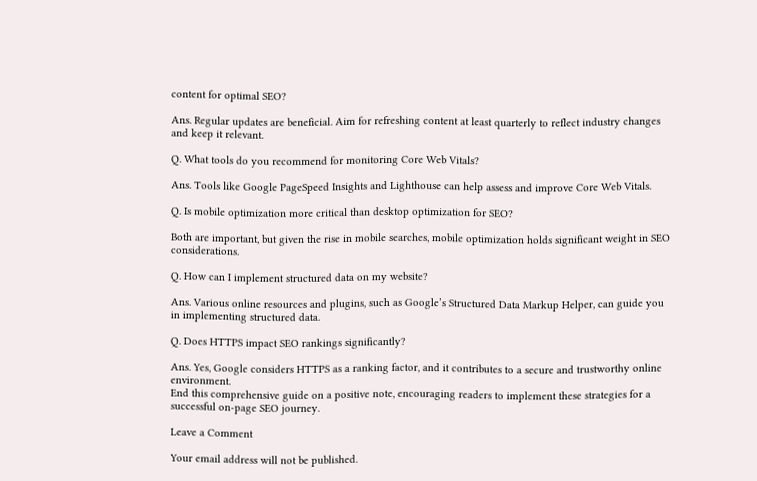content for optimal SEO?

Ans. Regular updates are beneficial. Aim for refreshing content at least quarterly to reflect industry changes and keep it relevant.

Q. What tools do you recommend for monitoring Core Web Vitals?

Ans. Tools like Google PageSpeed Insights and Lighthouse can help assess and improve Core Web Vitals.

Q. Is mobile optimization more critical than desktop optimization for SEO?

Both are important, but given the rise in mobile searches, mobile optimization holds significant weight in SEO considerations.

Q. How can I implement structured data on my website?

Ans. Various online resources and plugins, such as Google’s Structured Data Markup Helper, can guide you in implementing structured data.

Q. Does HTTPS impact SEO rankings significantly?

Ans. Yes, Google considers HTTPS as a ranking factor, and it contributes to a secure and trustworthy online environment.
End this comprehensive guide on a positive note, encouraging readers to implement these strategies for a successful on-page SEO journey.

Leave a Comment

Your email address will not be published.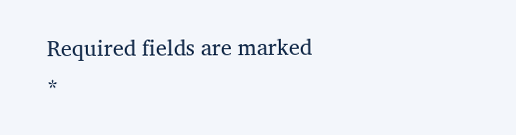Required fields are marked *